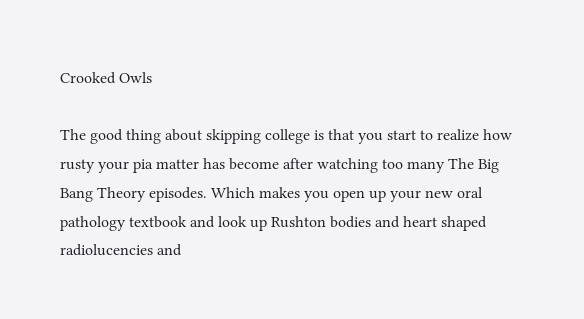Crooked Owls

The good thing about skipping college is that you start to realize how rusty your pia matter has become after watching too many The Big Bang Theory episodes. Which makes you open up your new oral pathology textbook and look up Rushton bodies and heart shaped radiolucencies and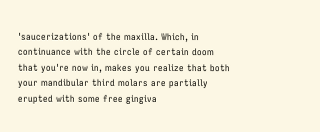'saucerizations' of the maxilla. Which, in continuance with the circle of certain doom that you're now in, makes you realize that both your mandibular third molars are partially erupted with some free gingiva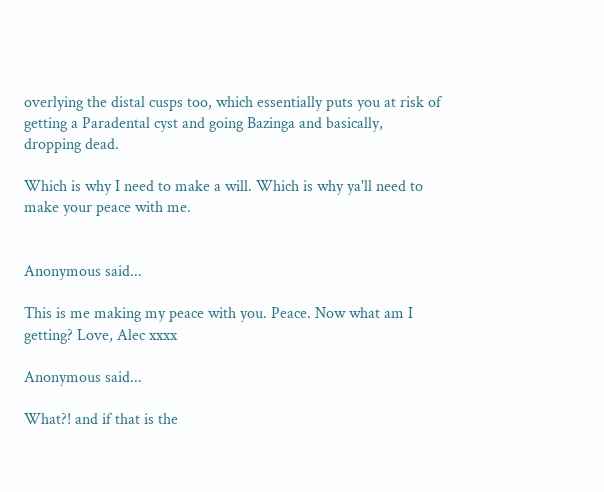overlying the distal cusps too, which essentially puts you at risk of getting a Paradental cyst and going Bazinga and basically, dropping dead.

Which is why I need to make a will. Which is why ya'll need to make your peace with me.


Anonymous said...

This is me making my peace with you. Peace. Now what am I getting? Love, Alec xxxx

Anonymous said...

What?! and if that is the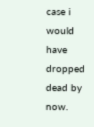case i would have dropped dead by now.